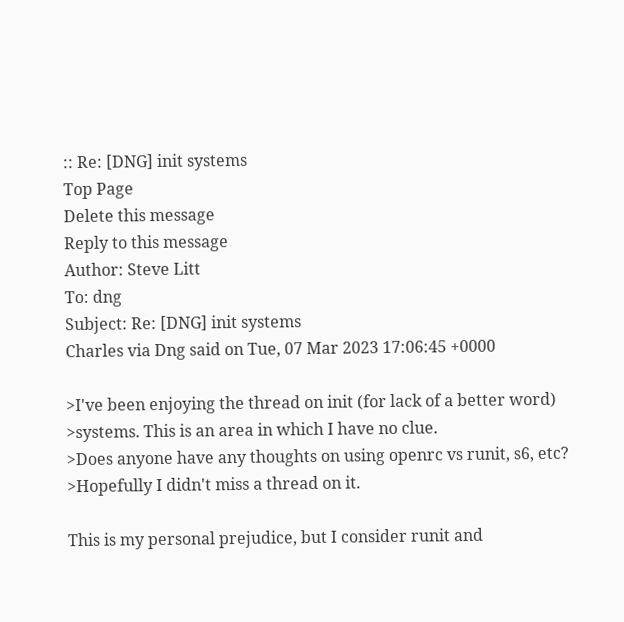:: Re: [DNG] init systems
Top Page
Delete this message
Reply to this message
Author: Steve Litt
To: dng
Subject: Re: [DNG] init systems
Charles via Dng said on Tue, 07 Mar 2023 17:06:45 +0000

>I've been enjoying the thread on init (for lack of a better word)
>systems. This is an area in which I have no clue.
>Does anyone have any thoughts on using openrc vs runit, s6, etc?
>Hopefully I didn't miss a thread on it.

This is my personal prejudice, but I consider runit and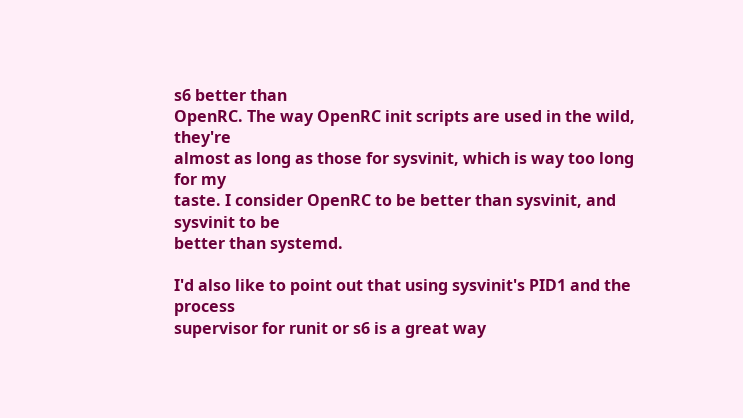s6 better than
OpenRC. The way OpenRC init scripts are used in the wild, they're
almost as long as those for sysvinit, which is way too long for my
taste. I consider OpenRC to be better than sysvinit, and sysvinit to be
better than systemd.

I'd also like to point out that using sysvinit's PID1 and the process
supervisor for runit or s6 is a great way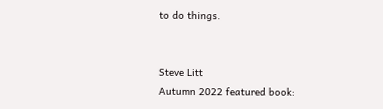to do things.


Steve Litt
Autumn 2022 featured book: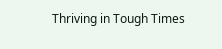Thriving in Tough Times